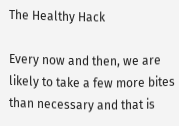The Healthy Hack

Every now and then, we are likely to take a few more bites than necessary and that is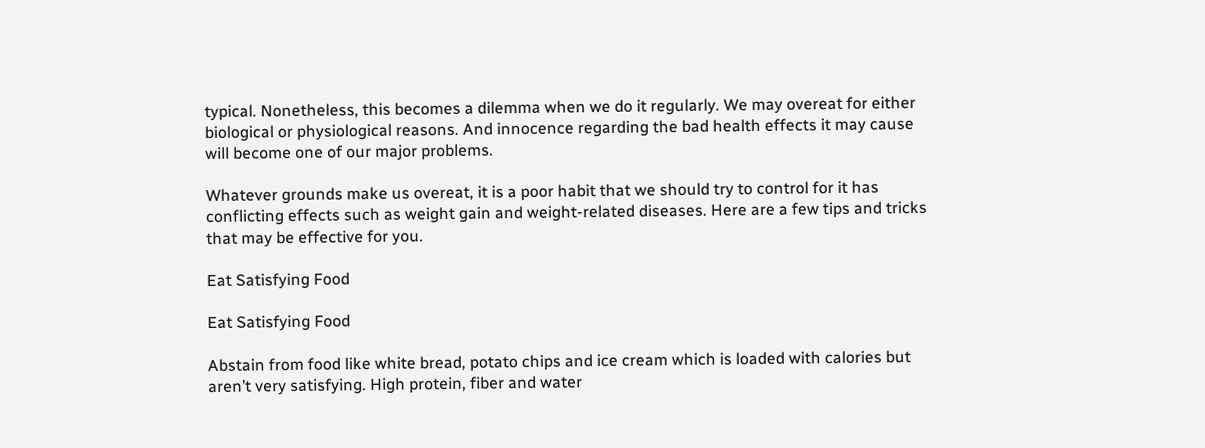typical. Nonetheless, this becomes a dilemma when we do it regularly. We may overeat for either biological or physiological reasons. And innocence regarding the bad health effects it may cause will become one of our major problems.

Whatever grounds make us overeat, it is a poor habit that we should try to control for it has conflicting effects such as weight gain and weight-related diseases. Here are a few tips and tricks that may be effective for you.

Eat Satisfying Food

Eat Satisfying Food

Abstain from food like white bread, potato chips and ice cream which is loaded with calories but aren’t very satisfying. High protein, fiber and water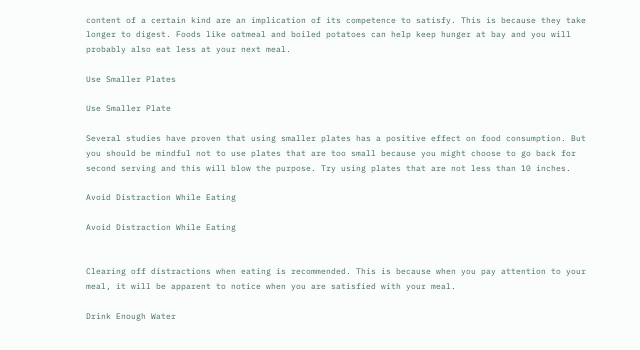content of a certain kind are an implication of its competence to satisfy. This is because they take longer to digest. Foods like oatmeal and boiled potatoes can help keep hunger at bay and you will probably also eat less at your next meal.

Use Smaller Plates

Use Smaller Plate

Several studies have proven that using smaller plates has a positive effect on food consumption. But you should be mindful not to use plates that are too small because you might choose to go back for second serving and this will blow the purpose. Try using plates that are not less than 10 inches.

Avoid Distraction While Eating

Avoid Distraction While Eating


Clearing off distractions when eating is recommended. This is because when you pay attention to your meal, it will be apparent to notice when you are satisfied with your meal.

Drink Enough Water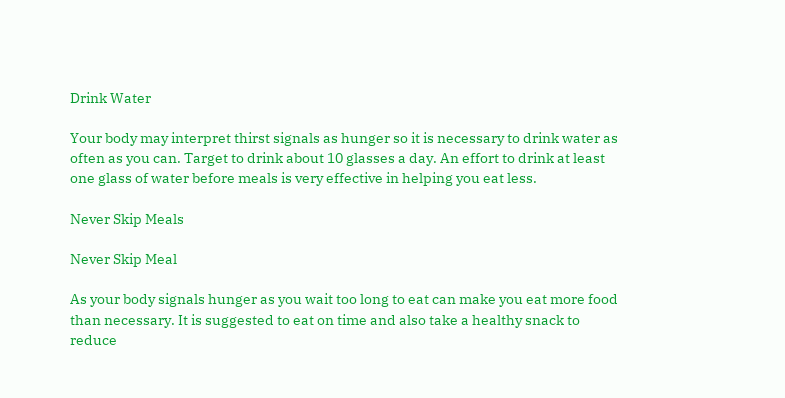Drink Water

Your body may interpret thirst signals as hunger so it is necessary to drink water as often as you can. Target to drink about 10 glasses a day. An effort to drink at least one glass of water before meals is very effective in helping you eat less.

Never Skip Meals

Never Skip Meal

As your body signals hunger as you wait too long to eat can make you eat more food than necessary. It is suggested to eat on time and also take a healthy snack to reduce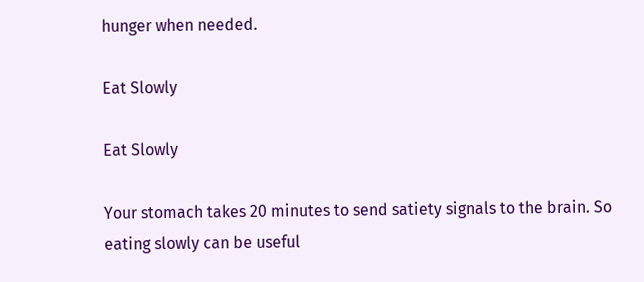hunger when needed.

Eat Slowly

Eat Slowly

Your stomach takes 20 minutes to send satiety signals to the brain. So eating slowly can be useful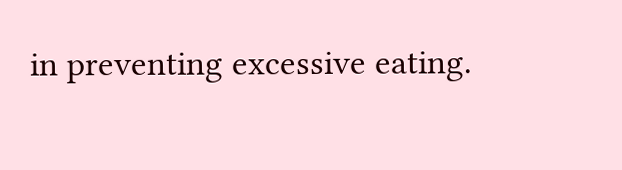in preventing excessive eating.